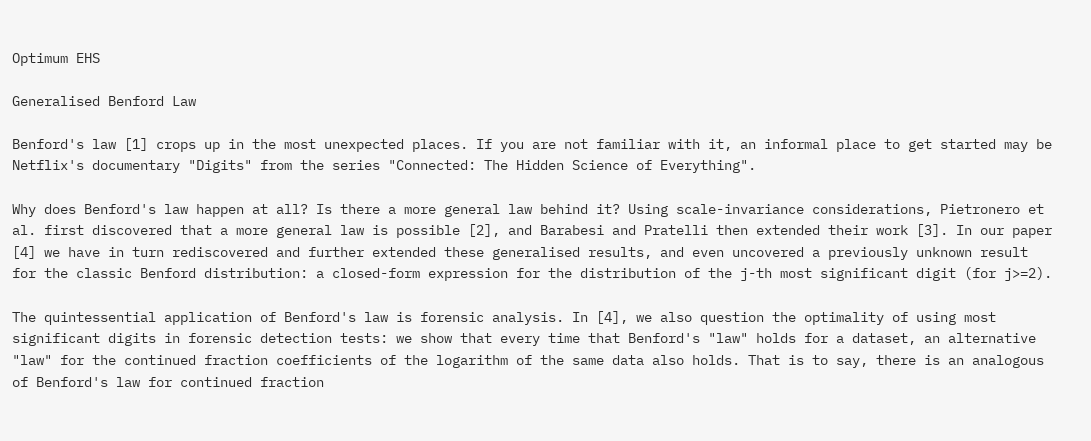Optimum EHS

Generalised Benford Law

Benford's law [1] crops up in the most unexpected places. If you are not familiar with it, an informal place to get started may be Netflix's documentary "Digits" from the series "Connected: The Hidden Science of Everything".

Why does Benford's law happen at all? Is there a more general law behind it? Using scale-invariance considerations, Pietronero et al. first discovered that a more general law is possible [2], and Barabesi and Pratelli then extended their work [3]. In our paper [4] we have in turn rediscovered and further extended these generalised results, and even uncovered a previously unknown result for the classic Benford distribution: a closed-form expression for the distribution of the j-th most significant digit (for j>=2).

The quintessential application of Benford's law is forensic analysis. In [4], we also question the optimality of using most significant digits in forensic detection tests: we show that every time that Benford's "law" holds for a dataset, an alternative "law" for the continued fraction coefficients of the logarithm of the same data also holds. That is to say, there is an analogous of Benford's law for continued fraction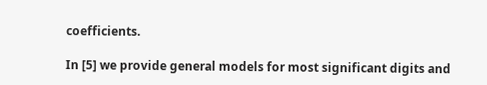coefficients.

In [5] we provide general models for most significant digits and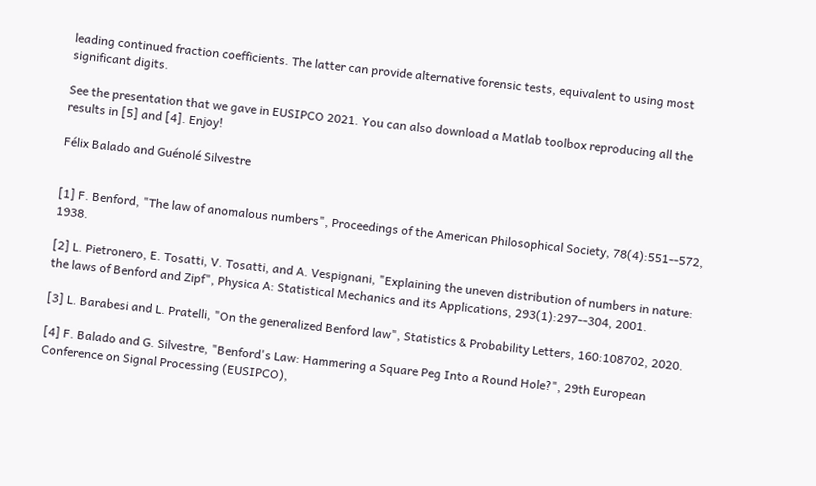leading continued fraction coefficients. The latter can provide alternative forensic tests, equivalent to using most significant digits.

See the presentation that we gave in EUSIPCO 2021. You can also download a Matlab toolbox reproducing all the results in [5] and [4]. Enjoy!

Félix Balado and Guénolé Silvestre


[1] F. Benford, "The law of anomalous numbers", Proceedings of the American Philosophical Society, 78(4):551--572, 1938.

[2] L. Pietronero, E. Tosatti, V. Tosatti, and A. Vespignani, "Explaining the uneven distribution of numbers in nature: the laws of Benford and Zipf", Physica A: Statistical Mechanics and its Applications, 293(1):297--304, 2001.

[3] L. Barabesi and L. Pratelli, "On the generalized Benford law", Statistics & Probability Letters, 160:108702, 2020.

[4] F. Balado and G. Silvestre, "Benford's Law: Hammering a Square Peg Into a Round Hole?", 29th European Conference on Signal Processing (EUSIPCO),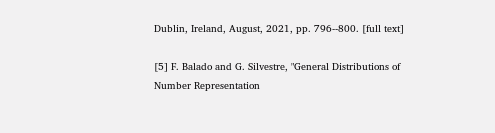Dublin, Ireland, August, 2021, pp. 796--800. [full text]

[5] F. Balado and G. Silvestre, "General Distributions of Number Representation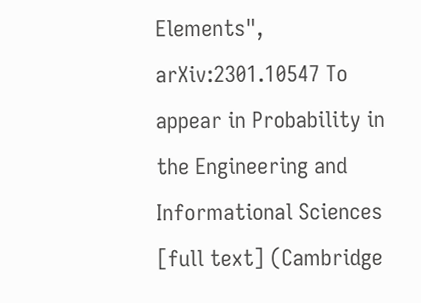Elements", arXiv:2301.10547 To appear in Probability in the Engineering and Informational Sciences [full text] (Cambridge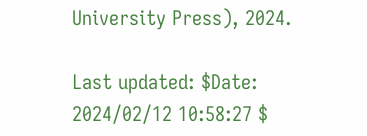University Press), 2024.

Last updated: $Date: 2024/02/12 10:58:27 $